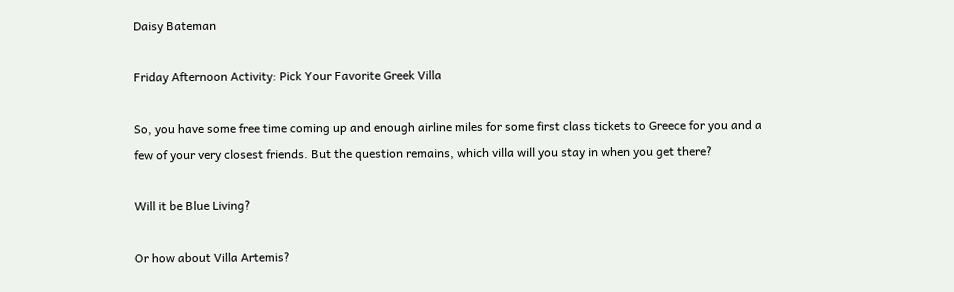Daisy Bateman

Friday Afternoon Activity: Pick Your Favorite Greek Villa

So, you have some free time coming up and enough airline miles for some first class tickets to Greece for you and a few of your very closest friends. But the question remains, which villa will you stay in when you get there?

Will it be Blue Living?

Or how about Villa Artemis?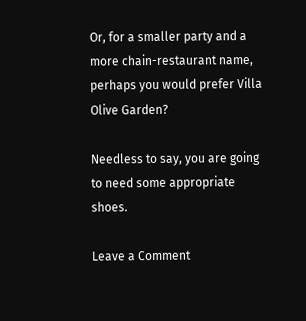Or, for a smaller party and a more chain-restaurant name, perhaps you would prefer Villa Olive Garden?

Needless to say, you are going to need some appropriate shoes.

Leave a Comment